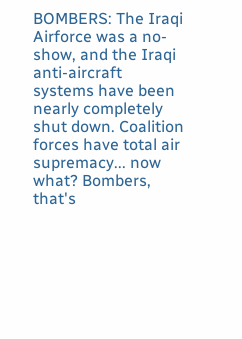BOMBERS: The Iraqi Airforce was a no-show, and the Iraqi anti-aircraft systems have been nearly completely shut down. Coalition forces have total air supremacy... now what? Bombers, that's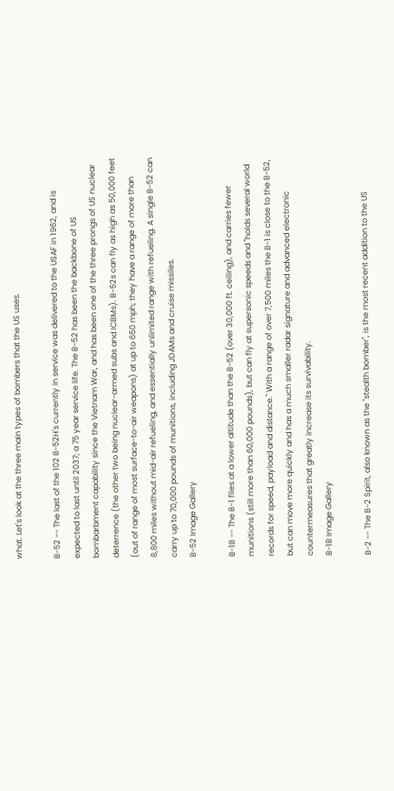what. Let's look at the three main types of bombers that the US uses.

B-52 -- The last of the 102 B-52H's currently in service was delivered to the USAF in 1962, and is expected to last until 2037; a 75 year service life. The B-52 has been the backbone of US bombarbment capability since the Vietnam War, and has been one of the three prongs of US nuclear deterrence (the other two being nuclear-armed subs and ICBMs). B-52s can fly as high as 50,000 feet (out of range of most surface-to-air weapons) at up to 650 mph; they have a range of more than 8,800 miles without mid-air refueling, and essentially unlimited range with refueling. A single B-52 can carry up to 70,000 pounds of munitions, including JDAMs and cruise missiles.
B-52 Image Gallery

B-1B -- The B-1 flies at a lower altitude than the B-52 (over 30,000 ft. ceiling), and carries fewer munitions (still more than 60,000 pounds), but can fly at supersonic speeds and "holds several world records for speed, payload and distance." With a range of over 7,500 miles the B-1 is close to the B-52, but can move more quickly and has a much smaller radar signature and advanced electronic countermeasures that greatly increase its survivability.
B-1B Image Gallery

B-2 -- The B-2 Spirit, also known as the "stealth bomber", is the most recent addition to the US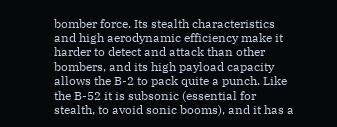bomber force. Its stealth characteristics and high aerodynamic efficiency make it harder to detect and attack than other bombers, and its high payload capacity allows the B-2 to pack quite a punch. Like the B-52 it is subsonic (essential for stealth, to avoid sonic booms), and it has a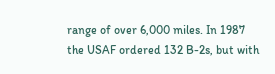range of over 6,000 miles. In 1987 the USAF ordered 132 B-2s, but with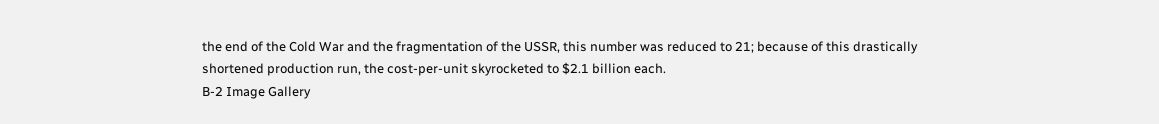the end of the Cold War and the fragmentation of the USSR, this number was reduced to 21; because of this drastically shortened production run, the cost-per-unit skyrocketed to $2.1 billion each.
B-2 Image Gallery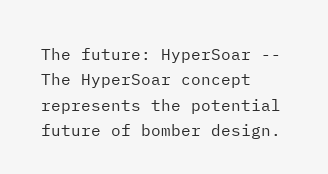The future: HyperSoar -- The HyperSoar concept represents the potential future of bomber design.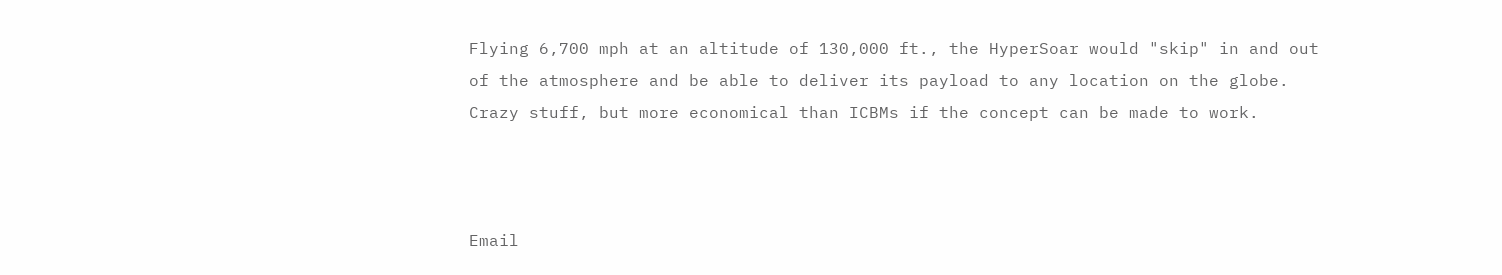Flying 6,700 mph at an altitude of 130,000 ft., the HyperSoar would "skip" in and out of the atmosphere and be able to deliver its payload to any location on the globe. Crazy stuff, but more economical than ICBMs if the concept can be made to work.



Email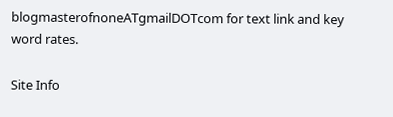blogmasterofnoneATgmailDOTcom for text link and key word rates.

Site Info